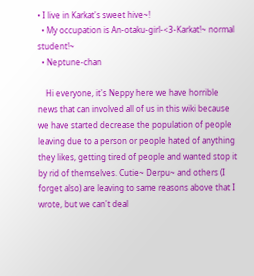• I live in Karkat's sweet hive~!
  • My occupation is An-otaku-girl-<3-Karkat!~ normal student!~
  • Neptune-chan

    Hi everyone, it's Neppy here we have horrible news that can involved all of us in this wiki because we have started decrease the population of people leaving due to a person or people hated of anything they likes, getting tired of people and wanted stop it by rid of themselves. Cutie~ Derpu~ and others (I forget also) are leaving to same reasons above that I wrote, but we can't deal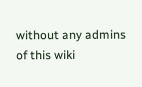without any admins of this wiki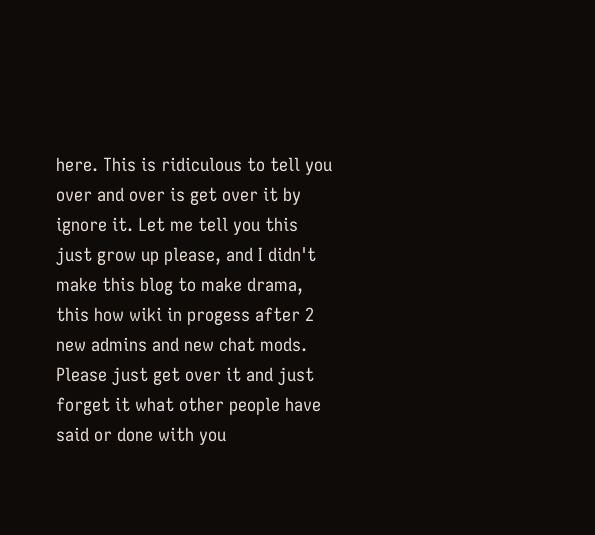here. This is ridiculous to tell you over and over is get over it by ignore it. Let me tell you this just grow up please, and I didn't make this blog to make drama, this how wiki in progess after 2 new admins and new chat mods. Please just get over it and just forget it what other people have said or done with you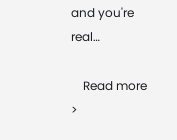and you're real…

    Read more >